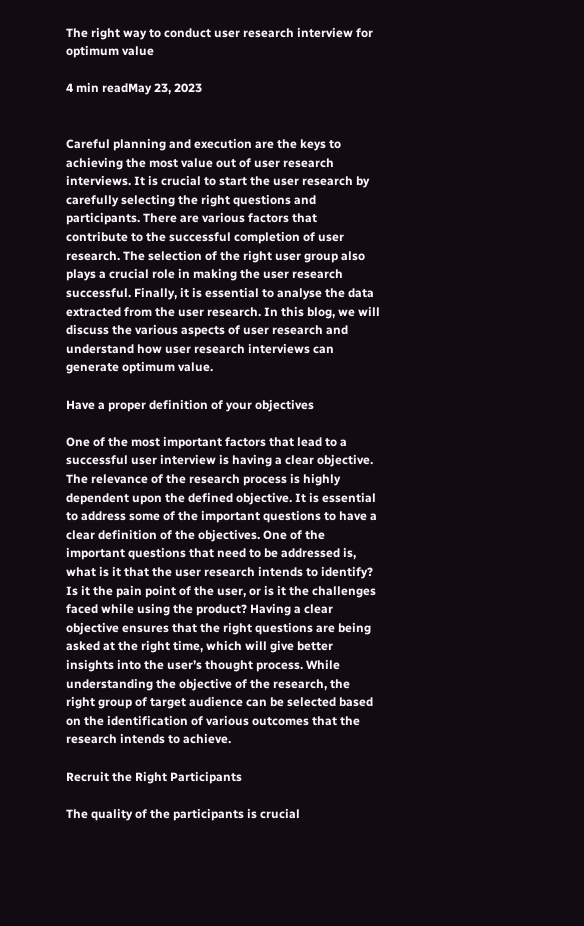The right way to conduct user research interview for optimum value

4 min readMay 23, 2023


Careful planning and execution are the keys to achieving the most value out of user research interviews. It is crucial to start the user research by carefully selecting the right questions and participants. There are various factors that contribute to the successful completion of user research. The selection of the right user group also plays a crucial role in making the user research successful. Finally, it is essential to analyse the data extracted from the user research. In this blog, we will discuss the various aspects of user research and understand how user research interviews can generate optimum value.

Have a proper definition of your objectives

One of the most important factors that lead to a successful user interview is having a clear objective. The relevance of the research process is highly dependent upon the defined objective. It is essential to address some of the important questions to have a clear definition of the objectives. One of the important questions that need to be addressed is, what is it that the user research intends to identify? Is it the pain point of the user, or is it the challenges faced while using the product? Having a clear objective ensures that the right questions are being asked at the right time, which will give better insights into the user’s thought process. While understanding the objective of the research, the right group of target audience can be selected based on the identification of various outcomes that the research intends to achieve.

Recruit the Right Participants

The quality of the participants is crucial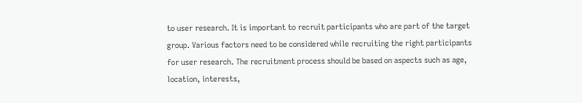to user research. It is important to recruit participants who are part of the target group. Various factors need to be considered while recruiting the right participants for user research. The recruitment process should be based on aspects such as age, location, interests,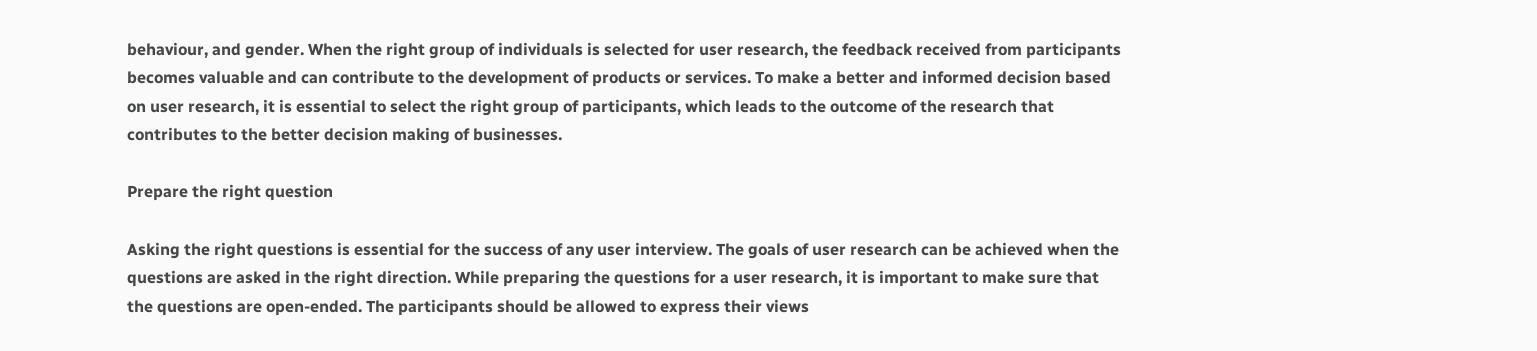behaviour, and gender. When the right group of individuals is selected for user research, the feedback received from participants becomes valuable and can contribute to the development of products or services. To make a better and informed decision based on user research, it is essential to select the right group of participants, which leads to the outcome of the research that contributes to the better decision making of businesses.

Prepare the right question

Asking the right questions is essential for the success of any user interview. The goals of user research can be achieved when the questions are asked in the right direction. While preparing the questions for a user research, it is important to make sure that the questions are open-ended. The participants should be allowed to express their views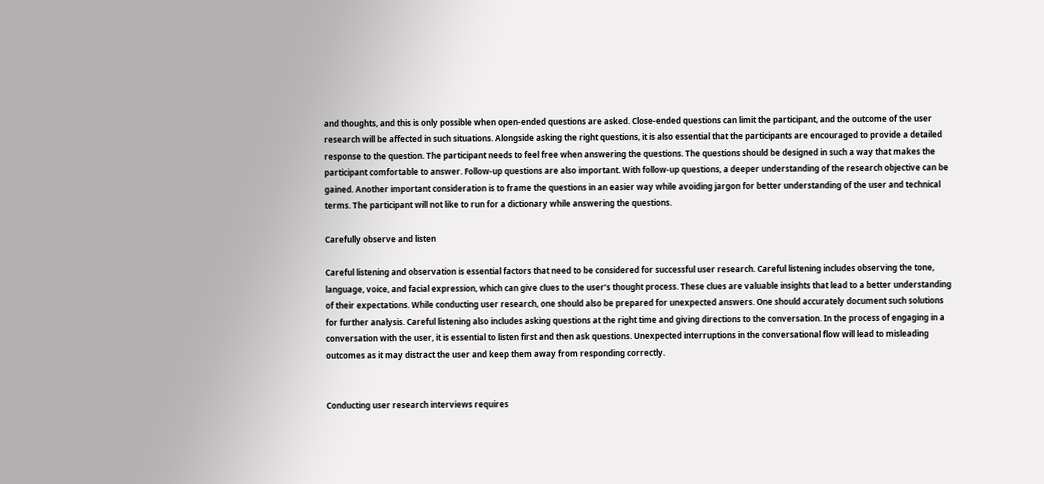and thoughts, and this is only possible when open-ended questions are asked. Close-ended questions can limit the participant, and the outcome of the user research will be affected in such situations. Alongside asking the right questions, it is also essential that the participants are encouraged to provide a detailed response to the question. The participant needs to feel free when answering the questions. The questions should be designed in such a way that makes the participant comfortable to answer. Follow-up questions are also important. With follow-up questions, a deeper understanding of the research objective can be gained. Another important consideration is to frame the questions in an easier way while avoiding jargon for better understanding of the user and technical terms. The participant will not like to run for a dictionary while answering the questions.

Carefully observe and listen

Careful listening and observation is essential factors that need to be considered for successful user research. Careful listening includes observing the tone, language, voice, and facial expression, which can give clues to the user’s thought process. These clues are valuable insights that lead to a better understanding of their expectations. While conducting user research, one should also be prepared for unexpected answers. One should accurately document such solutions for further analysis. Careful listening also includes asking questions at the right time and giving directions to the conversation. In the process of engaging in a conversation with the user, it is essential to listen first and then ask questions. Unexpected interruptions in the conversational flow will lead to misleading outcomes as it may distract the user and keep them away from responding correctly.


Conducting user research interviews requires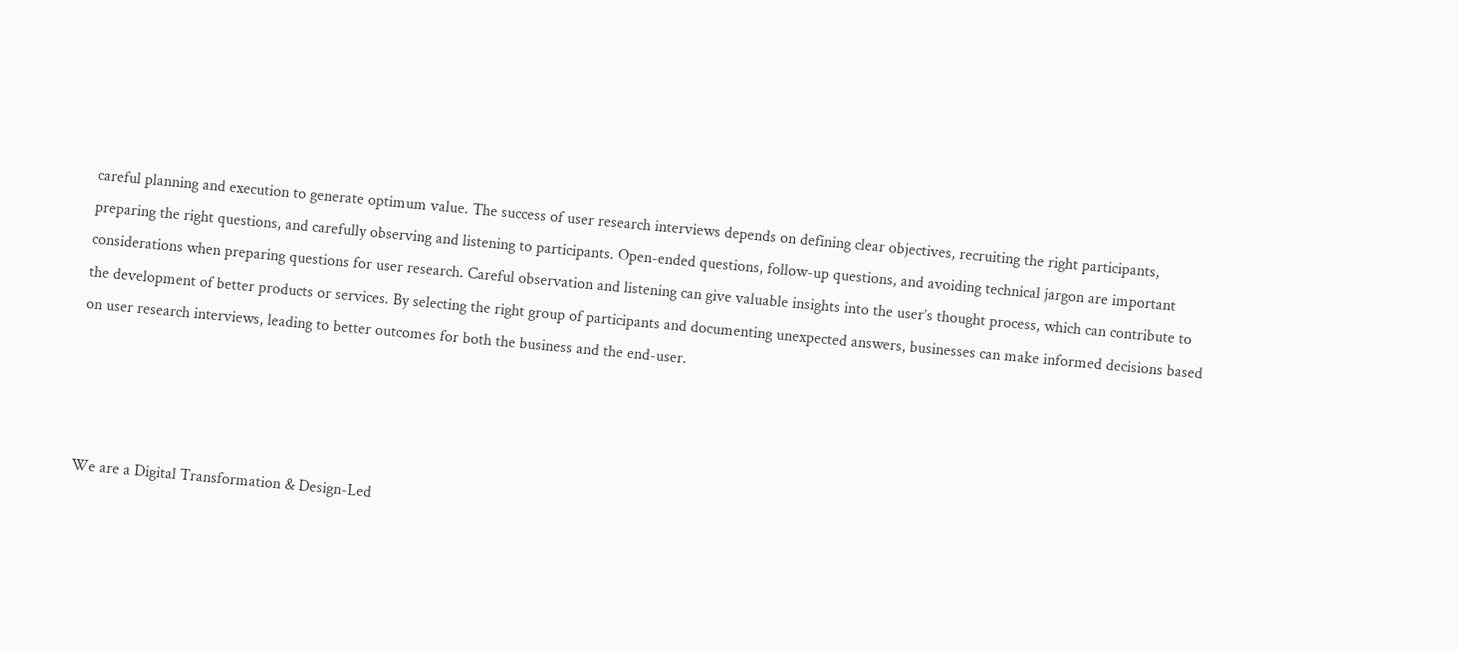careful planning and execution to generate optimum value. The success of user research interviews depends on defining clear objectives, recruiting the right participants, preparing the right questions, and carefully observing and listening to participants. Open-ended questions, follow-up questions, and avoiding technical jargon are important considerations when preparing questions for user research. Careful observation and listening can give valuable insights into the user’s thought process, which can contribute to the development of better products or services. By selecting the right group of participants and documenting unexpected answers, businesses can make informed decisions based on user research interviews, leading to better outcomes for both the business and the end-user.




We are a Digital Transformation & Design-Led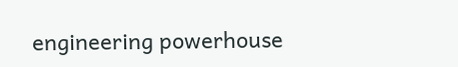engineering powerhouse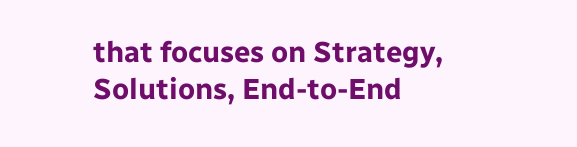that focuses on Strategy, Solutions, End-to-End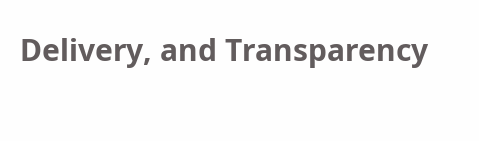Delivery, and Transparency